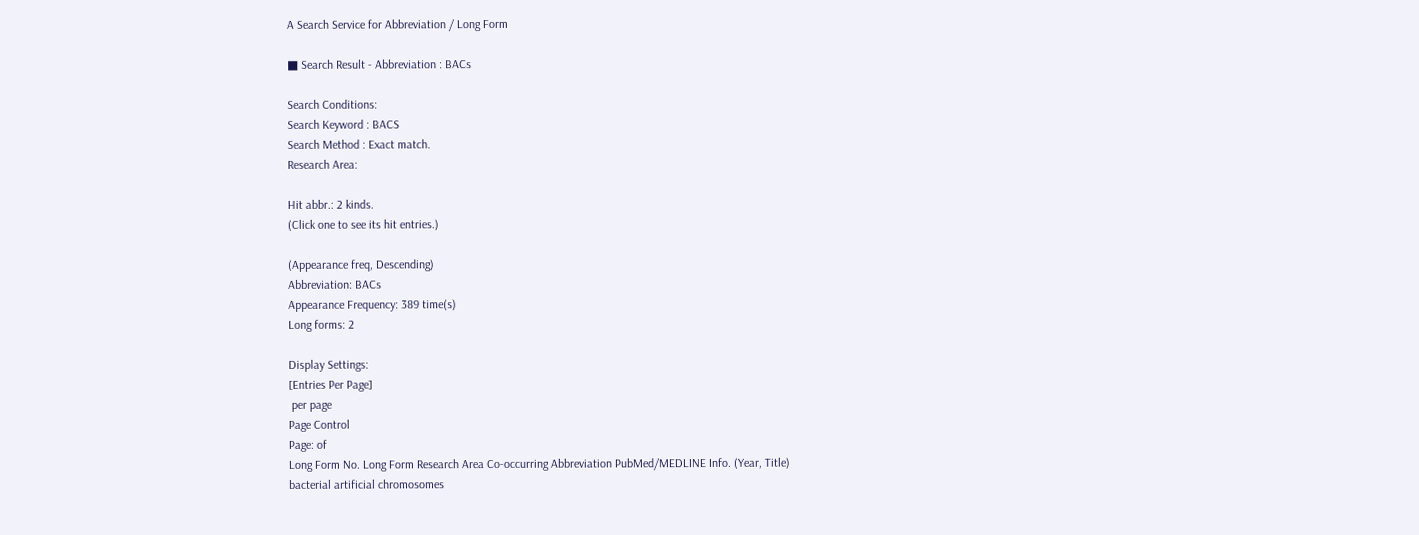A Search Service for Abbreviation / Long Form

■ Search Result - Abbreviation : BACs

Search Conditions:
Search Keyword : BACS
Search Method : Exact match.
Research Area:

Hit abbr.: 2 kinds.
(Click one to see its hit entries.)

(Appearance freq, Descending)
Abbreviation: BACs
Appearance Frequency: 389 time(s)
Long forms: 2

Display Settings:
[Entries Per Page]
 per page
Page Control
Page: of
Long Form No. Long Form Research Area Co-occurring Abbreviation PubMed/MEDLINE Info. (Year, Title)
bacterial artificial chromosomes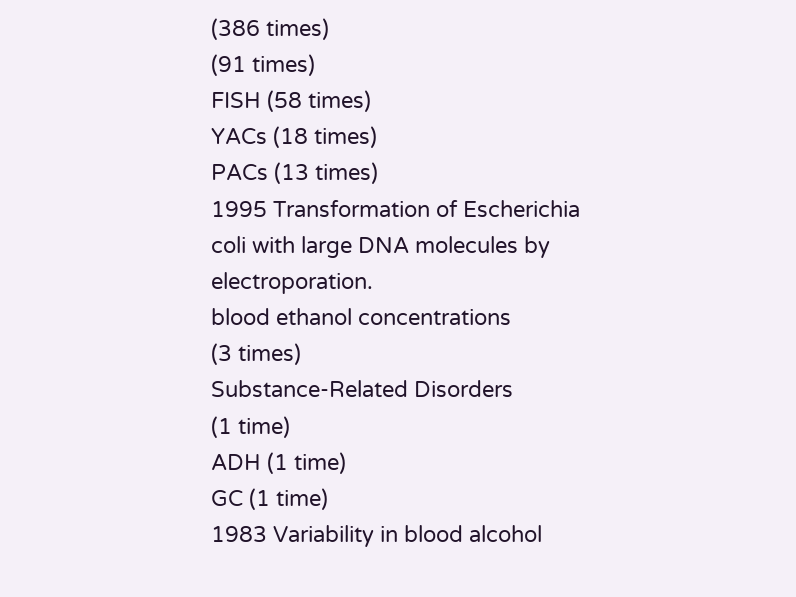(386 times)
(91 times)
FISH (58 times)
YACs (18 times)
PACs (13 times)
1995 Transformation of Escherichia coli with large DNA molecules by electroporation.
blood ethanol concentrations
(3 times)
Substance-Related Disorders
(1 time)
ADH (1 time)
GC (1 time)
1983 Variability in blood alcohol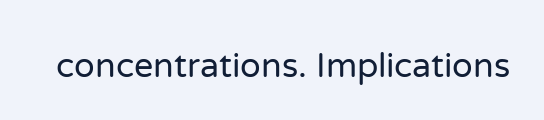concentrations. Implications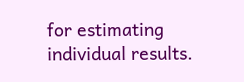for estimating individual results.